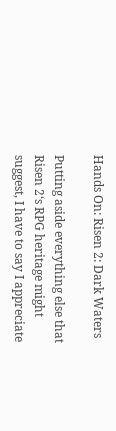Hands On: Risen 2: Dark Waters

Putting aside everything else that Risen 2‘s RPG heritage might suggest, I have to say I appreciate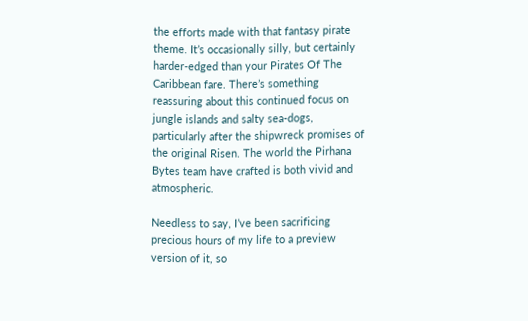the efforts made with that fantasy pirate theme. It’s occasionally silly, but certainly harder-edged than your Pirates Of The Caribbean fare. There’s something reassuring about this continued focus on jungle islands and salty sea-dogs, particularly after the shipwreck promises of the original Risen. The world the Pirhana Bytes team have crafted is both vivid and atmospheric.

Needless to say, I’ve been sacrificing precious hours of my life to a preview version of it, so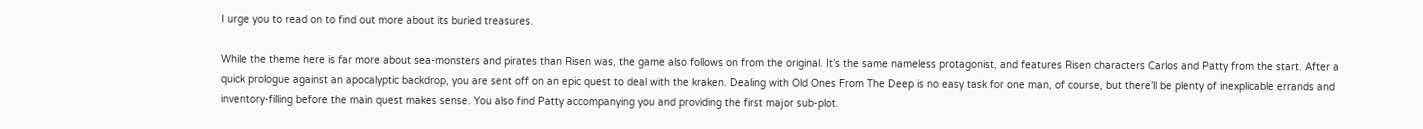I urge you to read on to find out more about its buried treasures.

While the theme here is far more about sea-monsters and pirates than Risen was, the game also follows on from the original. It’s the same nameless protagonist, and features Risen characters Carlos and Patty from the start. After a quick prologue against an apocalyptic backdrop, you are sent off on an epic quest to deal with the kraken. Dealing with Old Ones From The Deep is no easy task for one man, of course, but there’ll be plenty of inexplicable errands and inventory-filling before the main quest makes sense. You also find Patty accompanying you and providing the first major sub-plot.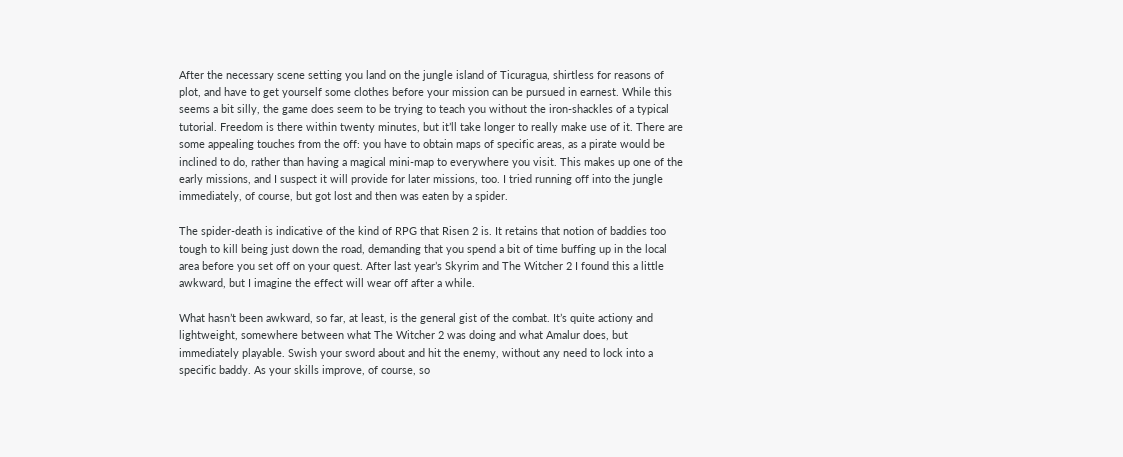After the necessary scene setting you land on the jungle island of Ticuragua, shirtless for reasons of plot, and have to get yourself some clothes before your mission can be pursued in earnest. While this seems a bit silly, the game does seem to be trying to teach you without the iron-shackles of a typical tutorial. Freedom is there within twenty minutes, but it’ll take longer to really make use of it. There are some appealing touches from the off: you have to obtain maps of specific areas, as a pirate would be inclined to do, rather than having a magical mini-map to everywhere you visit. This makes up one of the early missions, and I suspect it will provide for later missions, too. I tried running off into the jungle immediately, of course, but got lost and then was eaten by a spider.

The spider-death is indicative of the kind of RPG that Risen 2 is. It retains that notion of baddies too tough to kill being just down the road, demanding that you spend a bit of time buffing up in the local area before you set off on your quest. After last year’s Skyrim and The Witcher 2 I found this a little awkward, but I imagine the effect will wear off after a while.

What hasn’t been awkward, so far, at least, is the general gist of the combat. It’s quite actiony and lightweight, somewhere between what The Witcher 2 was doing and what Amalur does, but immediately playable. Swish your sword about and hit the enemy, without any need to lock into a specific baddy. As your skills improve, of course, so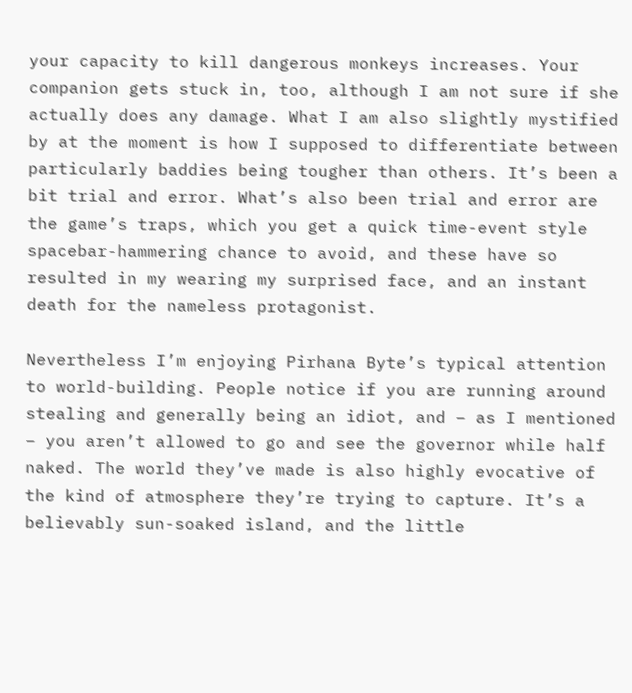your capacity to kill dangerous monkeys increases. Your companion gets stuck in, too, although I am not sure if she actually does any damage. What I am also slightly mystified by at the moment is how I supposed to differentiate between particularly baddies being tougher than others. It’s been a bit trial and error. What’s also been trial and error are the game’s traps, which you get a quick time-event style spacebar-hammering chance to avoid, and these have so resulted in my wearing my surprised face, and an instant death for the nameless protagonist.

Nevertheless I’m enjoying Pirhana Byte’s typical attention to world-building. People notice if you are running around stealing and generally being an idiot, and – as I mentioned – you aren’t allowed to go and see the governor while half naked. The world they’ve made is also highly evocative of the kind of atmosphere they’re trying to capture. It’s a believably sun-soaked island, and the little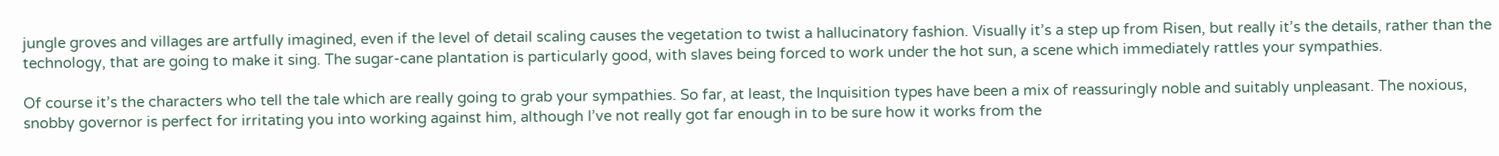jungle groves and villages are artfully imagined, even if the level of detail scaling causes the vegetation to twist a hallucinatory fashion. Visually it’s a step up from Risen, but really it’s the details, rather than the technology, that are going to make it sing. The sugar-cane plantation is particularly good, with slaves being forced to work under the hot sun, a scene which immediately rattles your sympathies.

Of course it’s the characters who tell the tale which are really going to grab your sympathies. So far, at least, the Inquisition types have been a mix of reassuringly noble and suitably unpleasant. The noxious, snobby governor is perfect for irritating you into working against him, although I’ve not really got far enough in to be sure how it works from the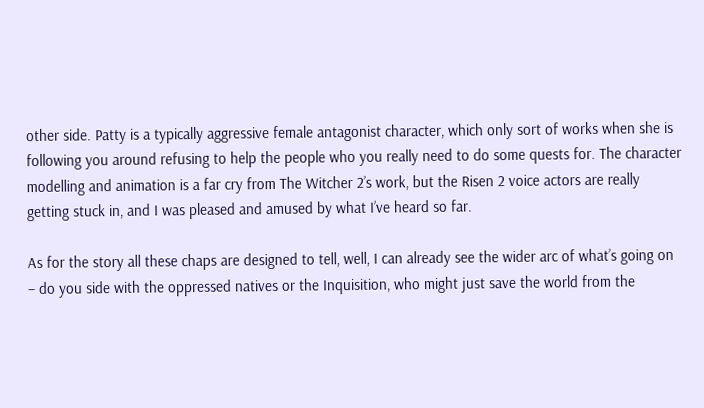other side. Patty is a typically aggressive female antagonist character, which only sort of works when she is following you around refusing to help the people who you really need to do some quests for. The character modelling and animation is a far cry from The Witcher 2’s work, but the Risen 2 voice actors are really getting stuck in, and I was pleased and amused by what I’ve heard so far.

As for the story all these chaps are designed to tell, well, I can already see the wider arc of what’s going on – do you side with the oppressed natives or the Inquisition, who might just save the world from the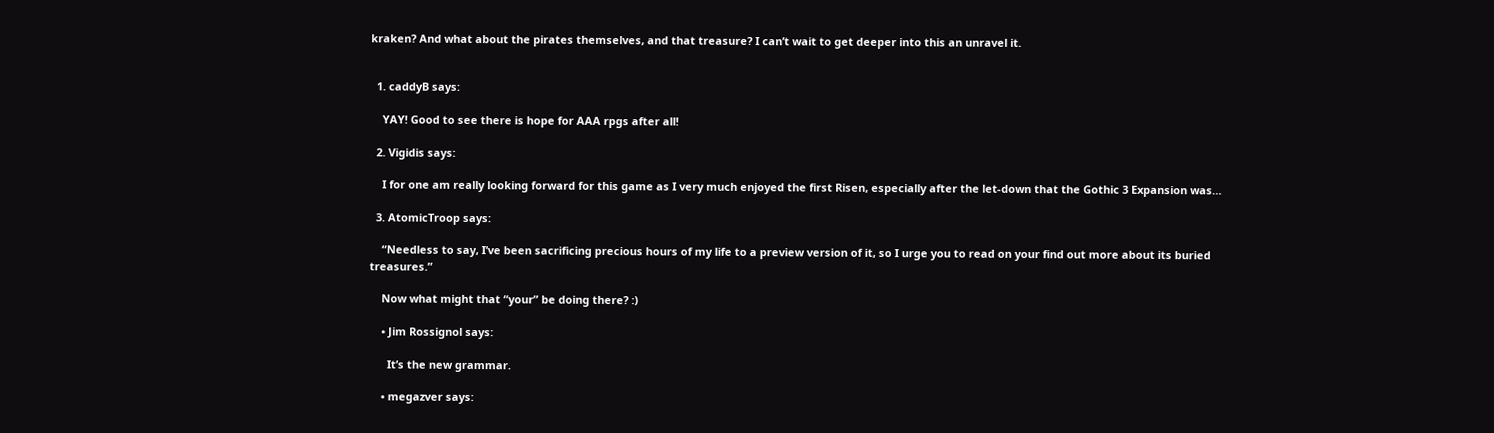kraken? And what about the pirates themselves, and that treasure? I can’t wait to get deeper into this an unravel it.


  1. caddyB says:

    YAY! Good to see there is hope for AAA rpgs after all!

  2. Vigidis says:

    I for one am really looking forward for this game as I very much enjoyed the first Risen, especially after the let-down that the Gothic 3 Expansion was…

  3. AtomicTroop says:

    “Needless to say, I’ve been sacrificing precious hours of my life to a preview version of it, so I urge you to read on your find out more about its buried treasures.”

    Now what might that “your” be doing there? :)

    • Jim Rossignol says:

      It’s the new grammar.

    • megazver says: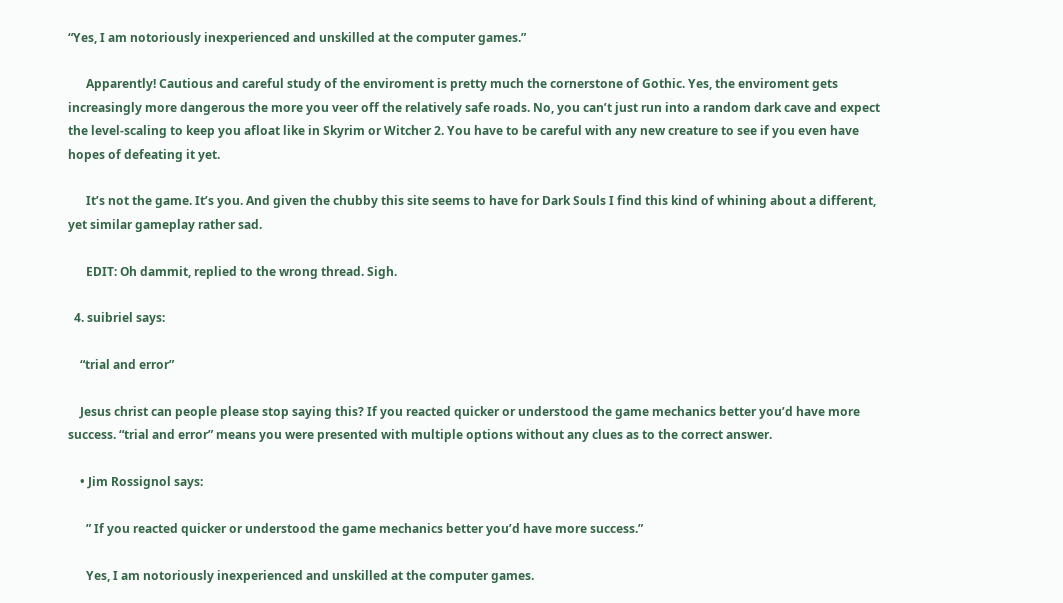“Yes, I am notoriously inexperienced and unskilled at the computer games.”

      Apparently! Cautious and careful study of the enviroment is pretty much the cornerstone of Gothic. Yes, the enviroment gets increasingly more dangerous the more you veer off the relatively safe roads. No, you can’t just run into a random dark cave and expect the level-scaling to keep you afloat like in Skyrim or Witcher 2. You have to be careful with any new creature to see if you even have hopes of defeating it yet.

      It’s not the game. It’s you. And given the chubby this site seems to have for Dark Souls I find this kind of whining about a different, yet similar gameplay rather sad.

      EDIT: Oh dammit, replied to the wrong thread. Sigh.

  4. suibriel says:

    “trial and error”

    Jesus christ can people please stop saying this? If you reacted quicker or understood the game mechanics better you’d have more success. “trial and error” means you were presented with multiple options without any clues as to the correct answer.

    • Jim Rossignol says:

      ” If you reacted quicker or understood the game mechanics better you’d have more success.”

      Yes, I am notoriously inexperienced and unskilled at the computer games.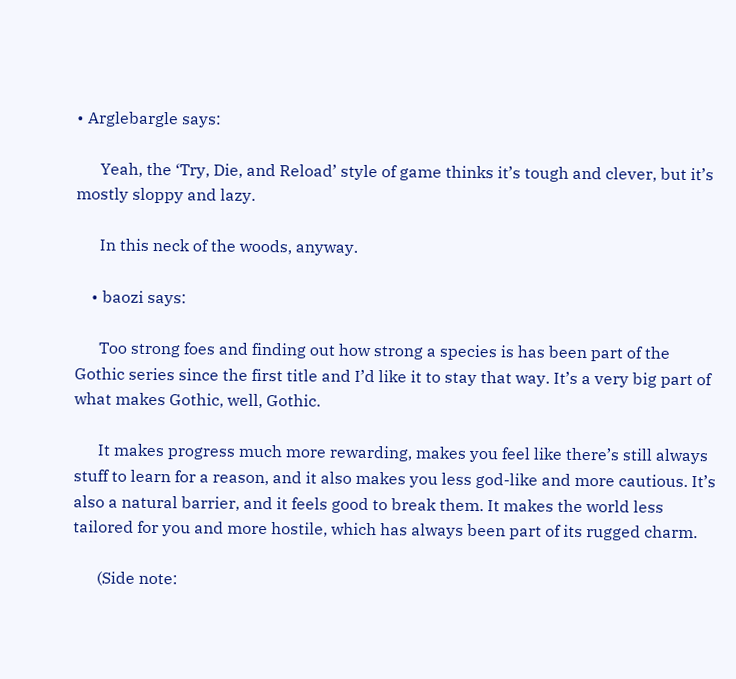• Arglebargle says:

      Yeah, the ‘Try, Die, and Reload’ style of game thinks it’s tough and clever, but it’s mostly sloppy and lazy.

      In this neck of the woods, anyway.

    • baozi says:

      Too strong foes and finding out how strong a species is has been part of the Gothic series since the first title and I’d like it to stay that way. It’s a very big part of what makes Gothic, well, Gothic.

      It makes progress much more rewarding, makes you feel like there’s still always stuff to learn for a reason, and it also makes you less god-like and more cautious. It’s also a natural barrier, and it feels good to break them. It makes the world less tailored for you and more hostile, which has always been part of its rugged charm.

      (Side note: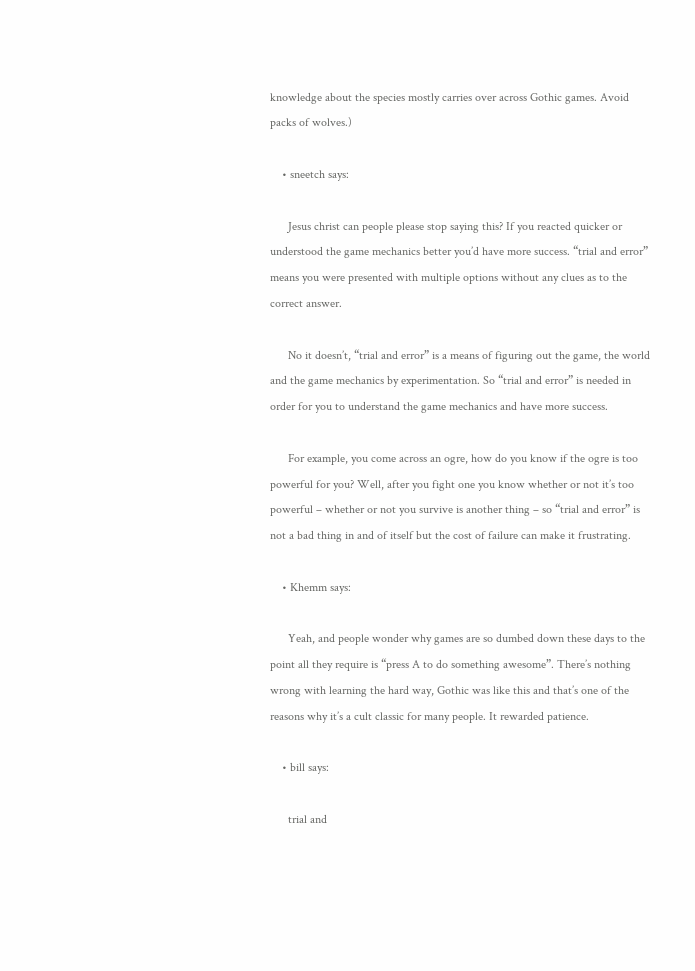knowledge about the species mostly carries over across Gothic games. Avoid packs of wolves.)

    • sneetch says:

      Jesus christ can people please stop saying this? If you reacted quicker or understood the game mechanics better you’d have more success. “trial and error” means you were presented with multiple options without any clues as to the correct answer.

      No it doesn’t, “trial and error” is a means of figuring out the game, the world and the game mechanics by experimentation. So “trial and error” is needed in order for you to understand the game mechanics and have more success.

      For example, you come across an ogre, how do you know if the ogre is too powerful for you? Well, after you fight one you know whether or not it’s too powerful – whether or not you survive is another thing – so “trial and error” is not a bad thing in and of itself but the cost of failure can make it frustrating.

    • Khemm says:

      Yeah, and people wonder why games are so dumbed down these days to the point all they require is “press A to do something awesome”. There’s nothing wrong with learning the hard way, Gothic was like this and that’s one of the reasons why it’s a cult classic for many people. It rewarded patience.

    • bill says:

      trial and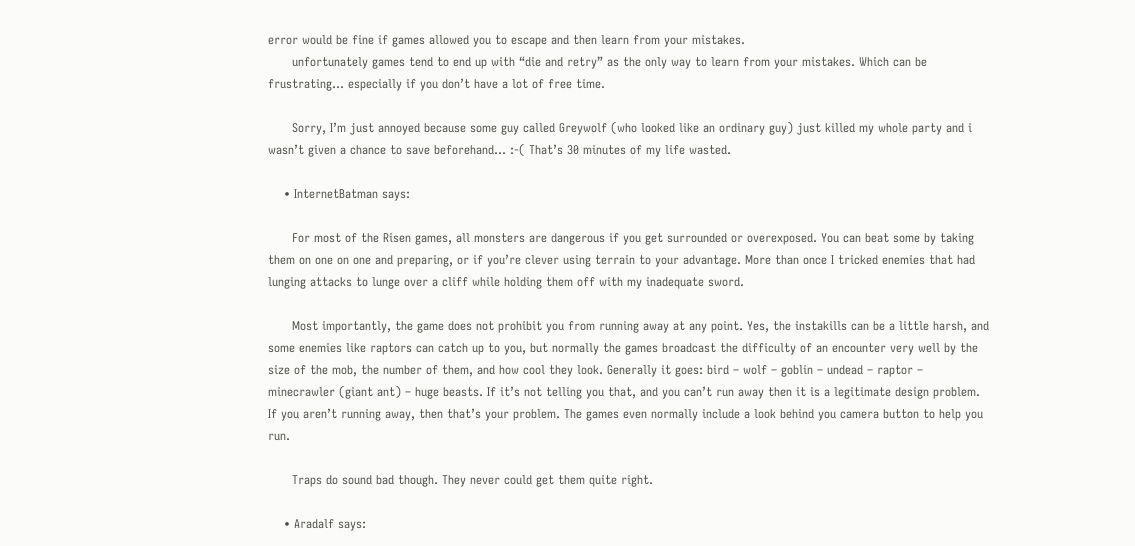error would be fine if games allowed you to escape and then learn from your mistakes.
      unfortunately games tend to end up with “die and retry” as the only way to learn from your mistakes. Which can be frustrating… especially if you don’t have a lot of free time.

      Sorry, I’m just annoyed because some guy called Greywolf (who looked like an ordinary guy) just killed my whole party and i wasn’t given a chance to save beforehand… :-( That’s 30 minutes of my life wasted.

    • InternetBatman says:

      For most of the Risen games, all monsters are dangerous if you get surrounded or overexposed. You can beat some by taking them on one on one and preparing, or if you’re clever using terrain to your advantage. More than once I tricked enemies that had lunging attacks to lunge over a cliff while holding them off with my inadequate sword.

      Most importantly, the game does not prohibit you from running away at any point. Yes, the instakills can be a little harsh, and some enemies like raptors can catch up to you, but normally the games broadcast the difficulty of an encounter very well by the size of the mob, the number of them, and how cool they look. Generally it goes: bird – wolf – goblin – undead – raptor – minecrawler (giant ant) – huge beasts. If it’s not telling you that, and you can’t run away then it is a legitimate design problem. If you aren’t running away, then that’s your problem. The games even normally include a look behind you camera button to help you run.

      Traps do sound bad though. They never could get them quite right.

    • Aradalf says: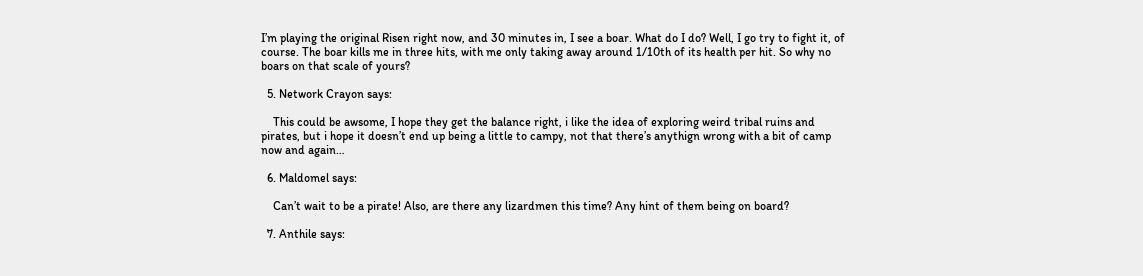I’m playing the original Risen right now, and 30 minutes in, I see a boar. What do I do? Well, I go try to fight it, of course. The boar kills me in three hits, with me only taking away around 1/10th of its health per hit. So why no boars on that scale of yours?

  5. Network Crayon says:

    This could be awsome, I hope they get the balance right, i like the idea of exploring weird tribal ruins and pirates, but i hope it doesn’t end up being a little to campy, not that there’s anythign wrong with a bit of camp now and again…

  6. Maldomel says:

    Can’t wait to be a pirate! Also, are there any lizardmen this time? Any hint of them being on board?

  7. Anthile says: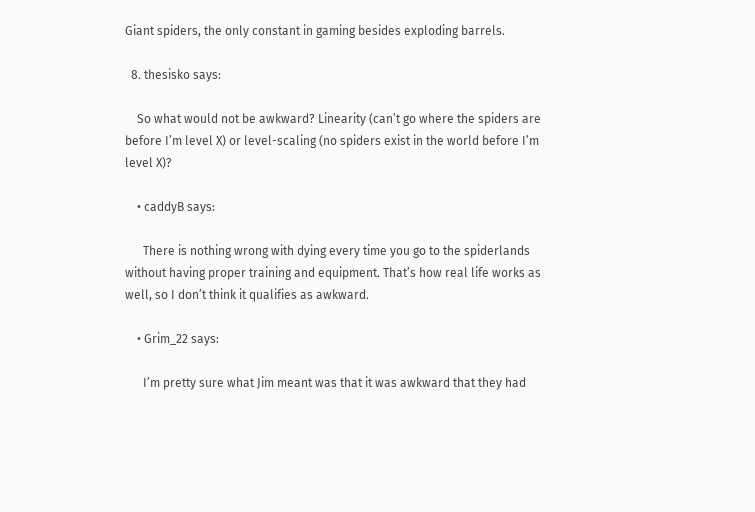Giant spiders, the only constant in gaming besides exploding barrels.

  8. thesisko says:

    So what would not be awkward? Linearity (can’t go where the spiders are before I’m level X) or level-scaling (no spiders exist in the world before I’m level X)?

    • caddyB says:

      There is nothing wrong with dying every time you go to the spiderlands without having proper training and equipment. That’s how real life works as well, so I don’t think it qualifies as awkward.

    • Grim_22 says:

      I’m pretty sure what Jim meant was that it was awkward that they had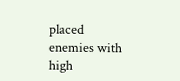placed enemies with high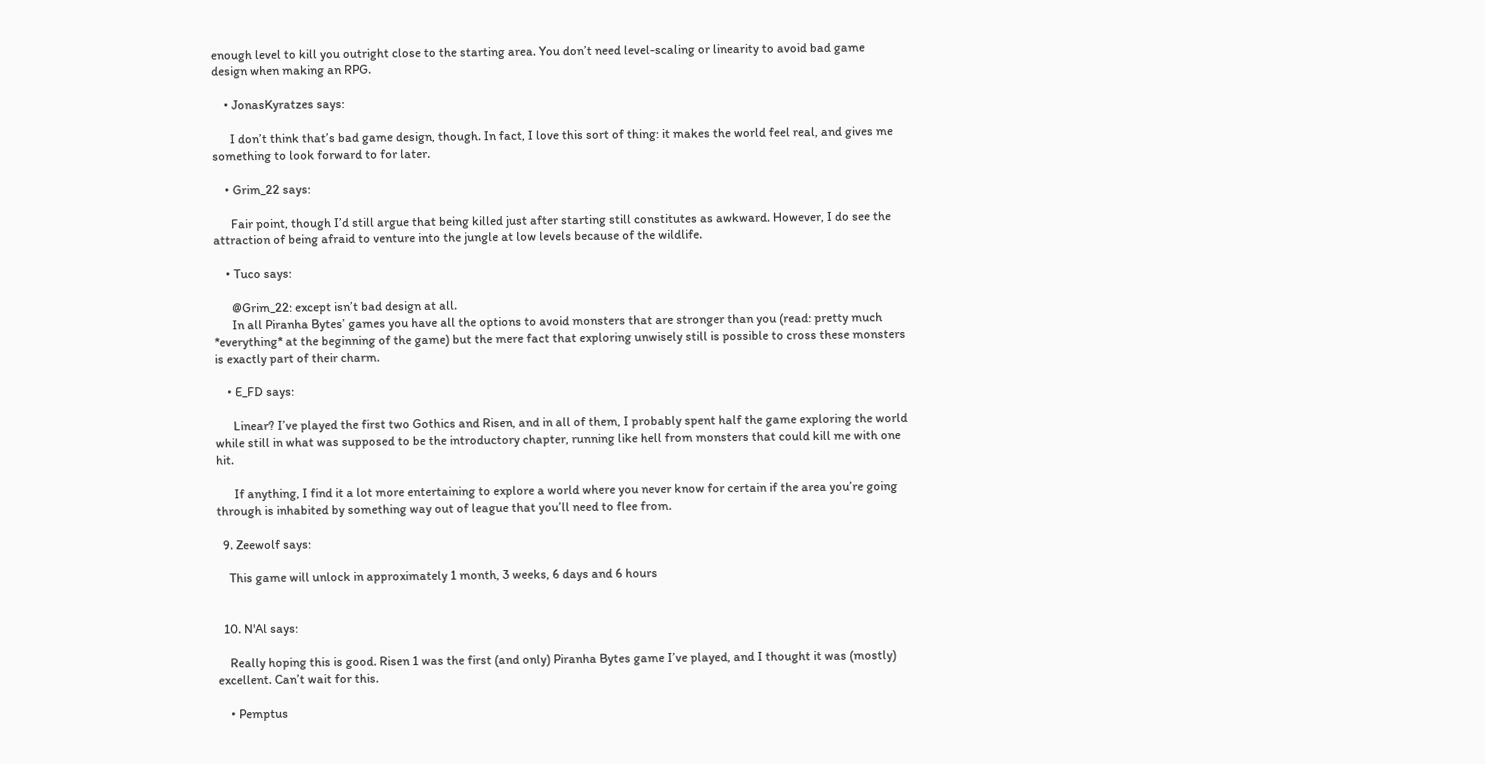enough level to kill you outright close to the starting area. You don’t need level-scaling or linearity to avoid bad game design when making an RPG.

    • JonasKyratzes says:

      I don’t think that’s bad game design, though. In fact, I love this sort of thing: it makes the world feel real, and gives me something to look forward to for later.

    • Grim_22 says:

      Fair point, though I’d still argue that being killed just after starting still constitutes as awkward. However, I do see the attraction of being afraid to venture into the jungle at low levels because of the wildlife.

    • Tuco says:

      @Grim_22: except isn’t bad design at all.
      In all Piranha Bytes’ games you have all the options to avoid monsters that are stronger than you (read: pretty much *everything* at the beginning of the game) but the mere fact that exploring unwisely still is possible to cross these monsters is exactly part of their charm.

    • E_FD says:

      Linear? I’ve played the first two Gothics and Risen, and in all of them, I probably spent half the game exploring the world while still in what was supposed to be the introductory chapter, running like hell from monsters that could kill me with one hit.

      If anything, I find it a lot more entertaining to explore a world where you never know for certain if the area you’re going through is inhabited by something way out of league that you’ll need to flee from.

  9. Zeewolf says:

    This game will unlock in approximately 1 month, 3 weeks, 6 days and 6 hours


  10. N'Al says:

    Really hoping this is good. Risen 1 was the first (and only) Piranha Bytes game I’ve played, and I thought it was (mostly) excellent. Can’t wait for this.

    • Pemptus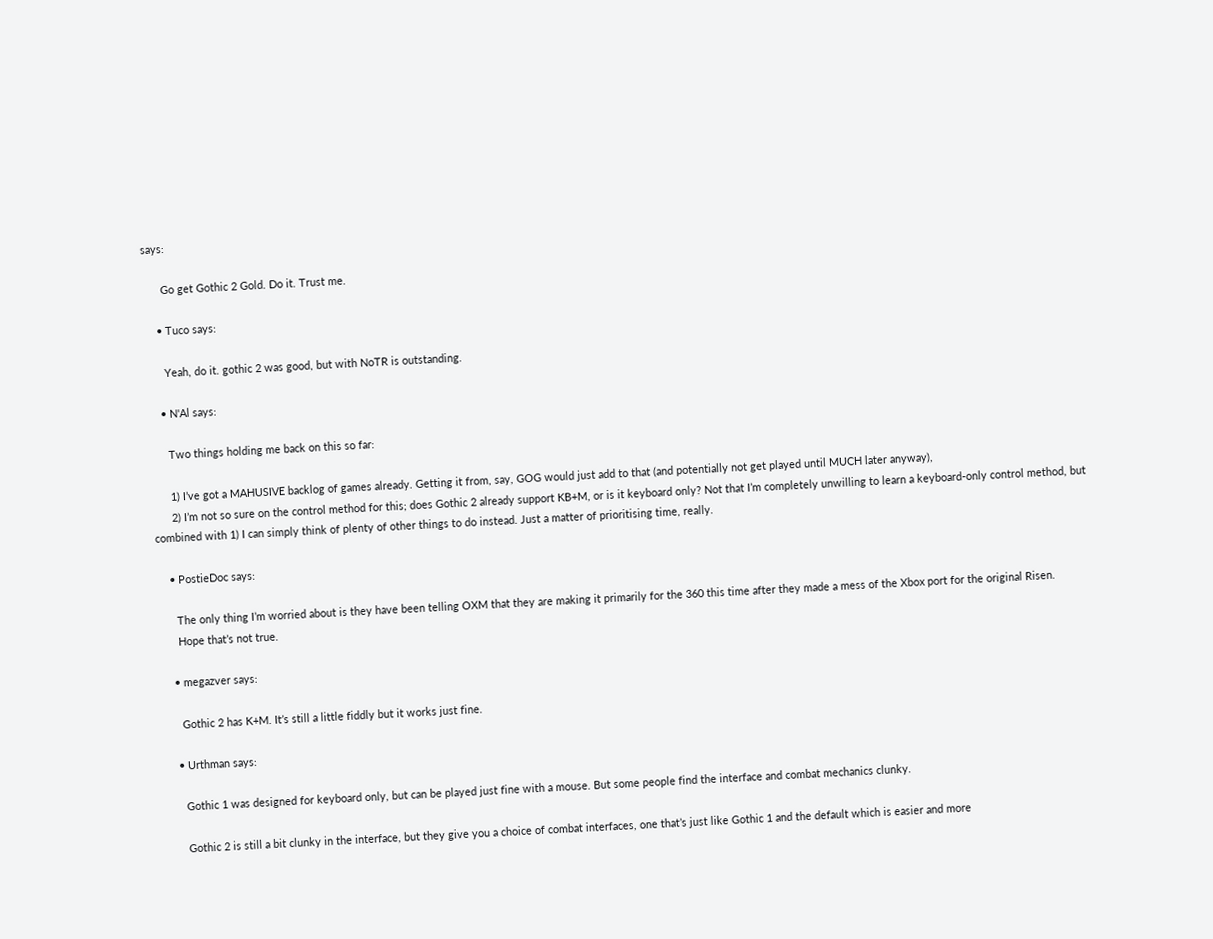says:

      Go get Gothic 2 Gold. Do it. Trust me.

    • Tuco says:

      Yeah, do it. gothic 2 was good, but with NoTR is outstanding.

    • N'Al says:

      Two things holding me back on this so far:

      1) I’ve got a MAHUSIVE backlog of games already. Getting it from, say, GOG would just add to that (and potentially not get played until MUCH later anyway),
      2) I’m not so sure on the control method for this; does Gothic 2 already support KB+M, or is it keyboard only? Not that I’m completely unwilling to learn a keyboard-only control method, but combined with 1) I can simply think of plenty of other things to do instead. Just a matter of prioritising time, really.

    • PostieDoc says:

      The only thing I’m worried about is they have been telling OXM that they are making it primarily for the 360 this time after they made a mess of the Xbox port for the original Risen.
      Hope that’s not true.

    • megazver says:

      Gothic 2 has K+M. It’s still a little fiddly but it works just fine.

    • Urthman says:

      Gothic 1 was designed for keyboard only, but can be played just fine with a mouse. But some people find the interface and combat mechanics clunky.

      Gothic 2 is still a bit clunky in the interface, but they give you a choice of combat interfaces, one that’s just like Gothic 1 and the default which is easier and more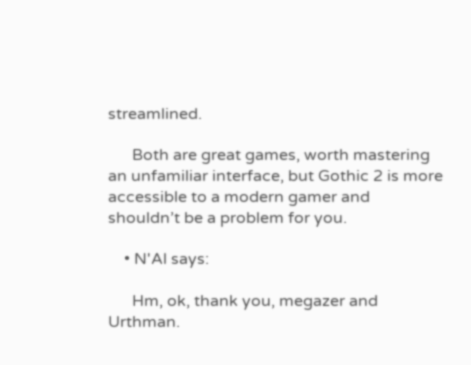streamlined.

      Both are great games, worth mastering an unfamiliar interface, but Gothic 2 is more accessible to a modern gamer and shouldn’t be a problem for you.

    • N'Al says:

      Hm, ok, thank you, megazer and Urthman.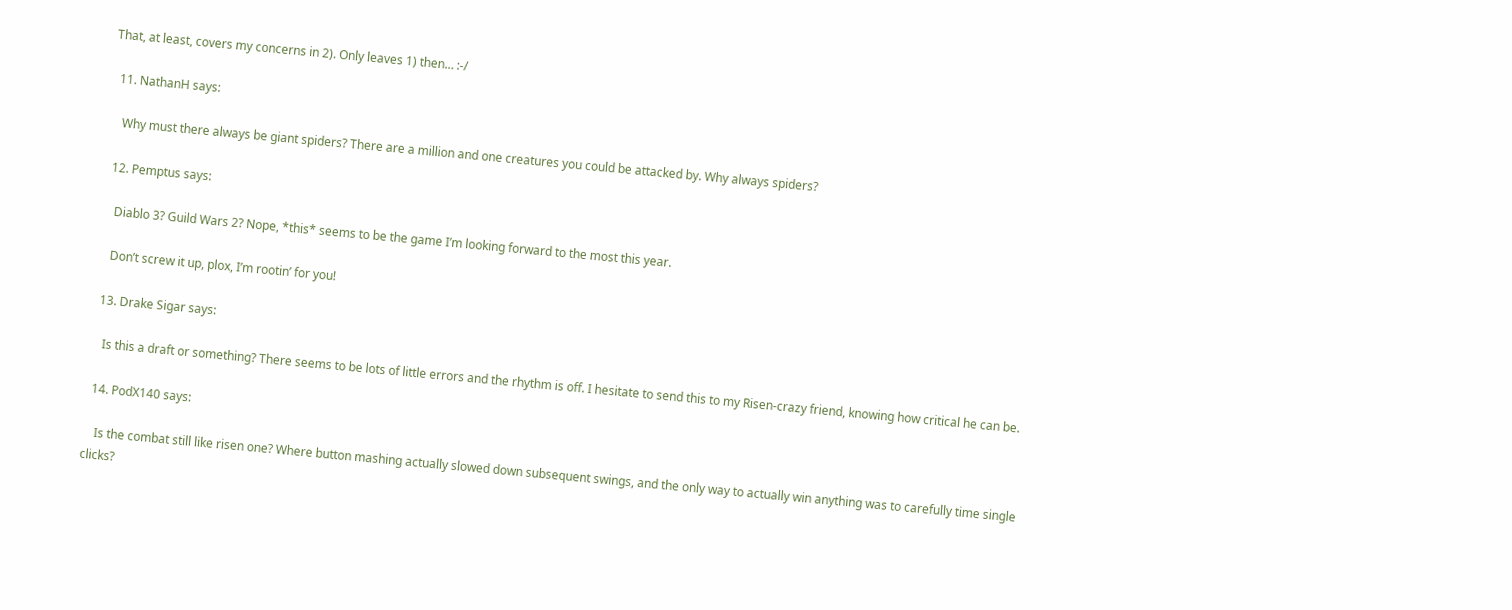That, at least, covers my concerns in 2). Only leaves 1) then… :-/

  11. NathanH says:

    Why must there always be giant spiders? There are a million and one creatures you could be attacked by. Why always spiders?

  12. Pemptus says:

    Diablo 3? Guild Wars 2? Nope, *this* seems to be the game I’m looking forward to the most this year.

    Don’t screw it up, plox, I’m rootin’ for you!

  13. Drake Sigar says:

    Is this a draft or something? There seems to be lots of little errors and the rhythm is off. I hesitate to send this to my Risen-crazy friend, knowing how critical he can be.

  14. PodX140 says:

    Is the combat still like risen one? Where button mashing actually slowed down subsequent swings, and the only way to actually win anything was to carefully time single clicks?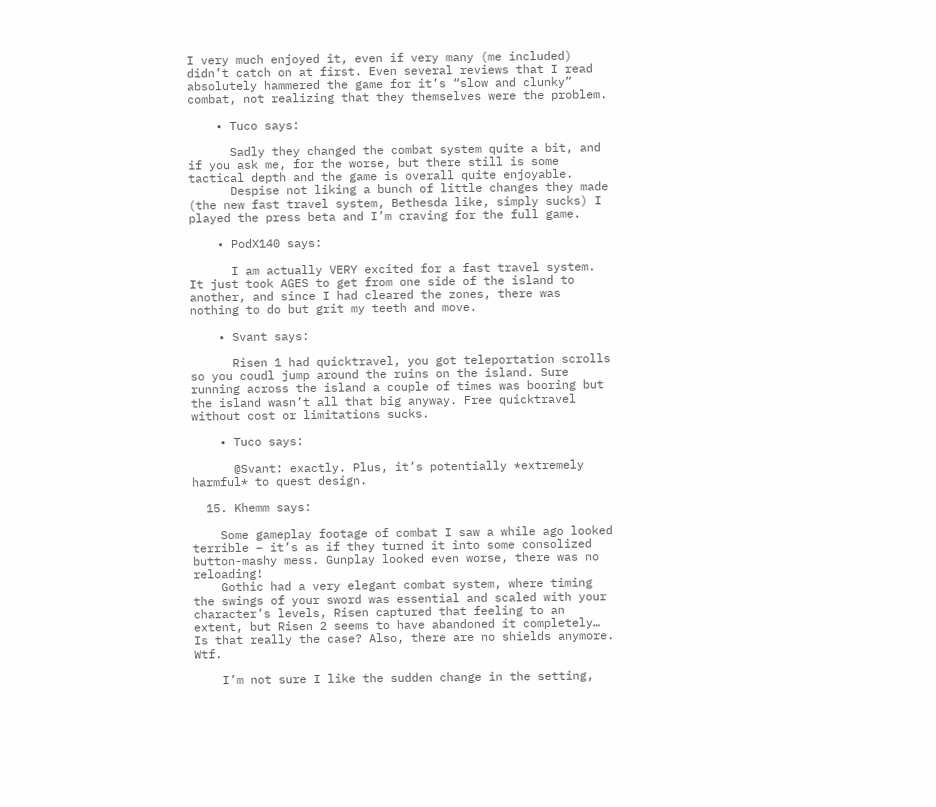I very much enjoyed it, even if very many (me included) didn’t catch on at first. Even several reviews that I read absolutely hammered the game for it’s “slow and clunky” combat, not realizing that they themselves were the problem.

    • Tuco says:

      Sadly they changed the combat system quite a bit, and if you ask me, for the worse, but there still is some tactical depth and the game is overall quite enjoyable.
      Despise not liking a bunch of little changes they made (the new fast travel system, Bethesda like, simply sucks) I played the press beta and I’m craving for the full game.

    • PodX140 says:

      I am actually VERY excited for a fast travel system. It just took AGES to get from one side of the island to another, and since I had cleared the zones, there was nothing to do but grit my teeth and move.

    • Svant says:

      Risen 1 had quicktravel, you got teleportation scrolls so you coudl jump around the ruins on the island. Sure running across the island a couple of times was booring but the island wasn’t all that big anyway. Free quicktravel without cost or limitations sucks.

    • Tuco says:

      @Svant: exactly. Plus, it’s potentially *extremely harmful* to quest design.

  15. Khemm says:

    Some gameplay footage of combat I saw a while ago looked terrible – it’s as if they turned it into some consolized button-mashy mess. Gunplay looked even worse, there was no reloading!
    Gothic had a very elegant combat system, where timing the swings of your sword was essential and scaled with your character’s levels, Risen captured that feeling to an extent, but Risen 2 seems to have abandoned it completely… Is that really the case? Also, there are no shields anymore. Wtf.

    I’m not sure I like the sudden change in the setting,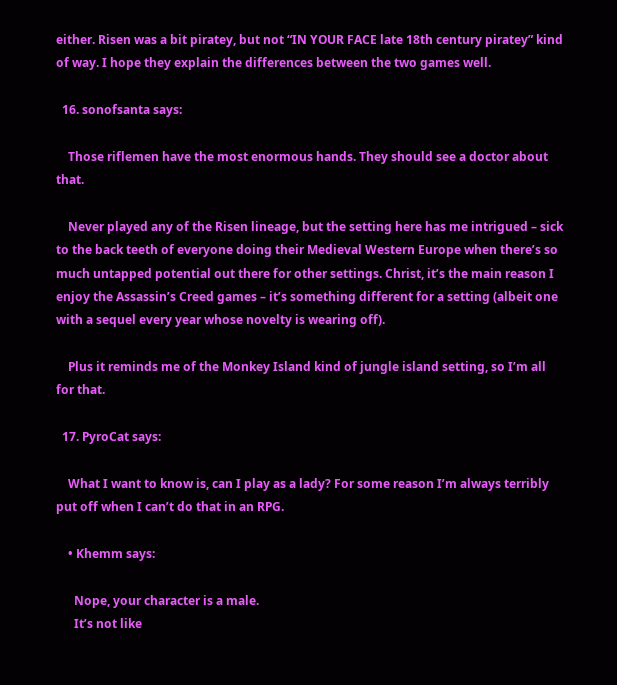either. Risen was a bit piratey, but not “IN YOUR FACE late 18th century piratey” kind of way. I hope they explain the differences between the two games well.

  16. sonofsanta says:

    Those riflemen have the most enormous hands. They should see a doctor about that.

    Never played any of the Risen lineage, but the setting here has me intrigued – sick to the back teeth of everyone doing their Medieval Western Europe when there’s so much untapped potential out there for other settings. Christ, it’s the main reason I enjoy the Assassin’s Creed games – it’s something different for a setting (albeit one with a sequel every year whose novelty is wearing off).

    Plus it reminds me of the Monkey Island kind of jungle island setting, so I’m all for that.

  17. PyroCat says:

    What I want to know is, can I play as a lady? For some reason I’m always terribly put off when I can’t do that in an RPG.

    • Khemm says:

      Nope, your character is a male.
      It’s not like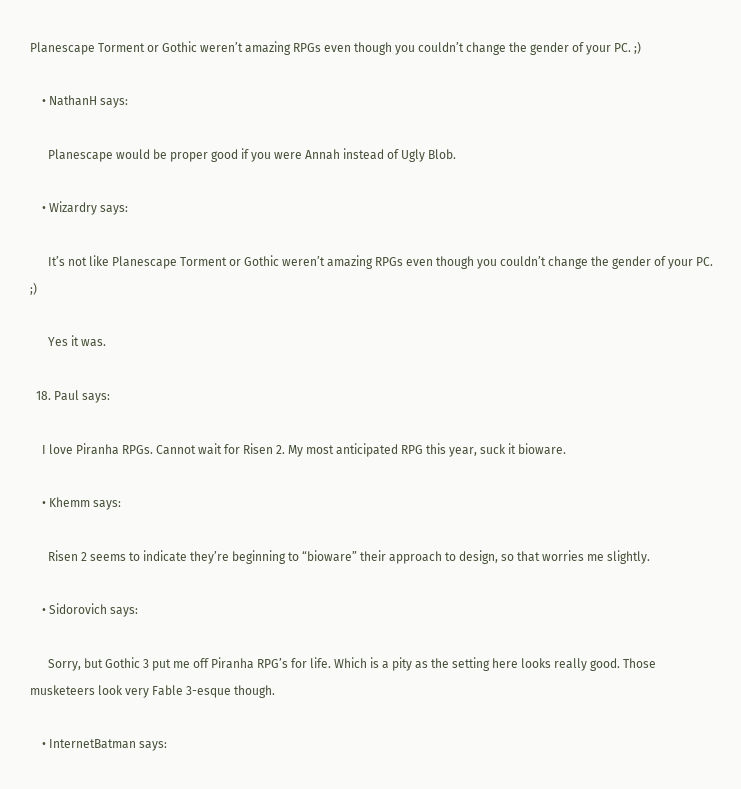Planescape Torment or Gothic weren’t amazing RPGs even though you couldn’t change the gender of your PC. ;)

    • NathanH says:

      Planescape would be proper good if you were Annah instead of Ugly Blob.

    • Wizardry says:

      It’s not like Planescape Torment or Gothic weren’t amazing RPGs even though you couldn’t change the gender of your PC. ;)

      Yes it was.

  18. Paul says:

    I love Piranha RPGs. Cannot wait for Risen 2. My most anticipated RPG this year, suck it bioware.

    • Khemm says:

      Risen 2 seems to indicate they’re beginning to “bioware” their approach to design, so that worries me slightly.

    • Sidorovich says:

      Sorry, but Gothic 3 put me off Piranha RPG’s for life. Which is a pity as the setting here looks really good. Those musketeers look very Fable 3-esque though.

    • InternetBatman says: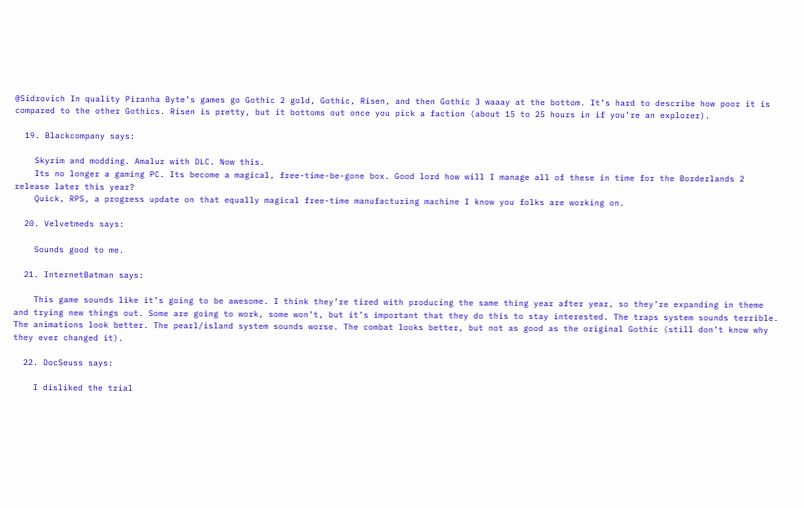@Sidrovich In quality Piranha Byte’s games go Gothic 2 gold, Gothic, Risen, and then Gothic 3 waaay at the bottom. It’s hard to describe how poor it is compared to the other Gothics. Risen is pretty, but it bottoms out once you pick a faction (about 15 to 25 hours in if you’re an explorer).

  19. Blackcompany says:

    Skyrim and modding. Amalur with DLC. Now this.
    Its no longer a gaming PC. Its become a magical, free-time-be-gone box. Good lord how will I manage all of these in time for the Borderlands 2 release later this year?
    Quick, RPS, a progress update on that equally magical free-time manufacturing machine I know you folks are working on.

  20. Velvetmeds says:

    Sounds good to me.

  21. InternetBatman says:

    This game sounds like it’s going to be awesome. I think they’re tired with producing the same thing year after year, so they’re expanding in theme and trying new things out. Some are going to work, some won’t, but it’s important that they do this to stay interested. The traps system sounds terrible. The animations look better. The pearl/island system sounds worse. The combat looks better, but not as good as the original Gothic (still don’t know why they ever changed it).

  22. DocSeuss says:

    I disliked the trial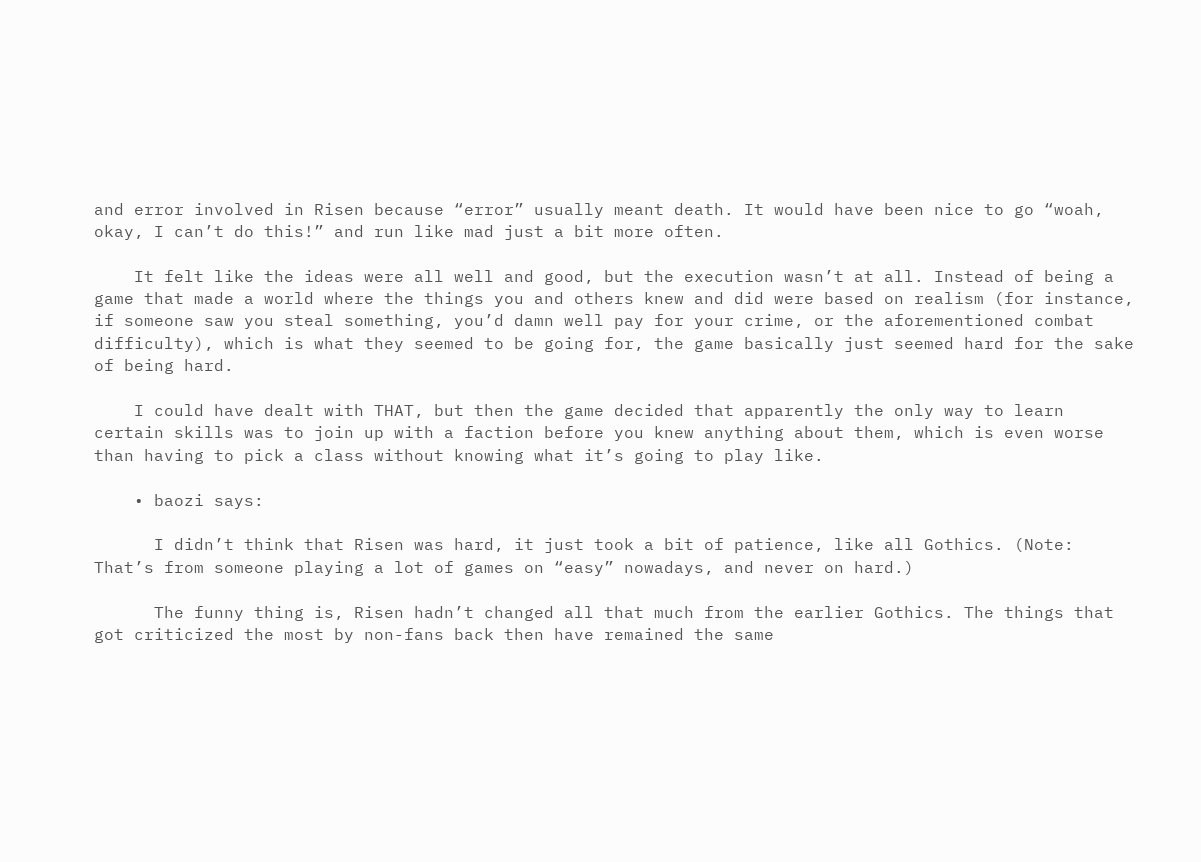and error involved in Risen because “error” usually meant death. It would have been nice to go “woah, okay, I can’t do this!” and run like mad just a bit more often.

    It felt like the ideas were all well and good, but the execution wasn’t at all. Instead of being a game that made a world where the things you and others knew and did were based on realism (for instance, if someone saw you steal something, you’d damn well pay for your crime, or the aforementioned combat difficulty), which is what they seemed to be going for, the game basically just seemed hard for the sake of being hard.

    I could have dealt with THAT, but then the game decided that apparently the only way to learn certain skills was to join up with a faction before you knew anything about them, which is even worse than having to pick a class without knowing what it’s going to play like.

    • baozi says:

      I didn’t think that Risen was hard, it just took a bit of patience, like all Gothics. (Note: That’s from someone playing a lot of games on “easy” nowadays, and never on hard.)

      The funny thing is, Risen hadn’t changed all that much from the earlier Gothics. The things that got criticized the most by non-fans back then have remained the same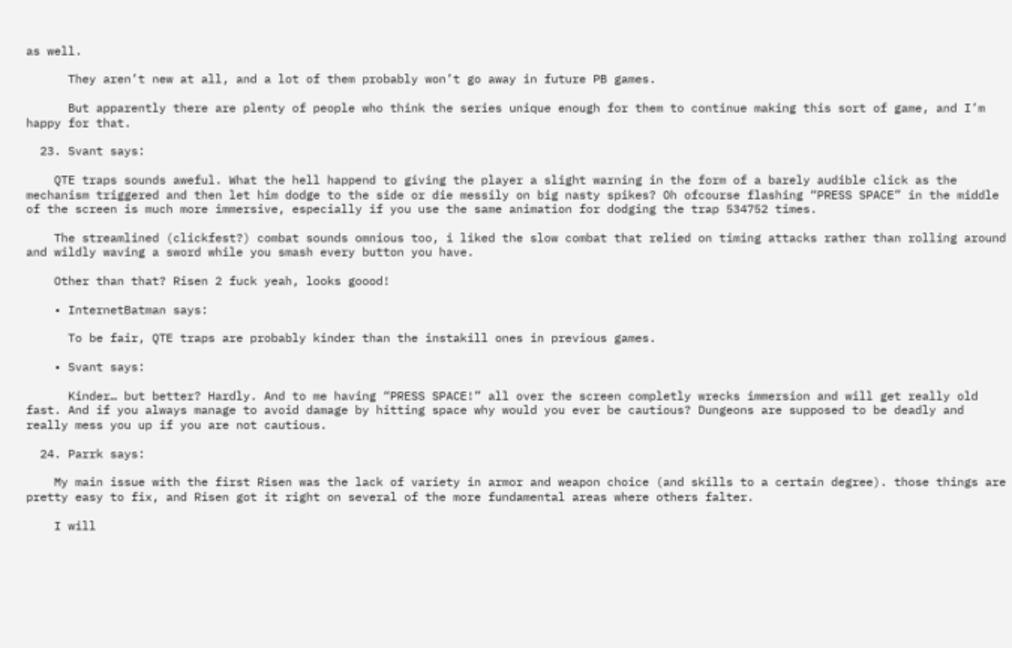as well.

      They aren’t new at all, and a lot of them probably won’t go away in future PB games.

      But apparently there are plenty of people who think the series unique enough for them to continue making this sort of game, and I’m happy for that.

  23. Svant says:

    QTE traps sounds aweful. What the hell happend to giving the player a slight warning in the form of a barely audible click as the mechanism triggered and then let him dodge to the side or die messily on big nasty spikes? Oh ofcourse flashing “PRESS SPACE” in the middle of the screen is much more immersive, especially if you use the same animation for dodging the trap 534752 times.

    The streamlined (clickfest?) combat sounds omnious too, i liked the slow combat that relied on timing attacks rather than rolling around and wildly waving a sword while you smash every button you have.

    Other than that? Risen 2 fuck yeah, looks goood!

    • InternetBatman says:

      To be fair, QTE traps are probably kinder than the instakill ones in previous games.

    • Svant says:

      Kinder… but better? Hardly. And to me having “PRESS SPACE!” all over the screen completly wrecks immersion and will get really old fast. And if you always manage to avoid damage by hitting space why would you ever be cautious? Dungeons are supposed to be deadly and really mess you up if you are not cautious.

  24. Parrk says:

    My main issue with the first Risen was the lack of variety in armor and weapon choice (and skills to a certain degree). those things are pretty easy to fix, and Risen got it right on several of the more fundamental areas where others falter.

    I will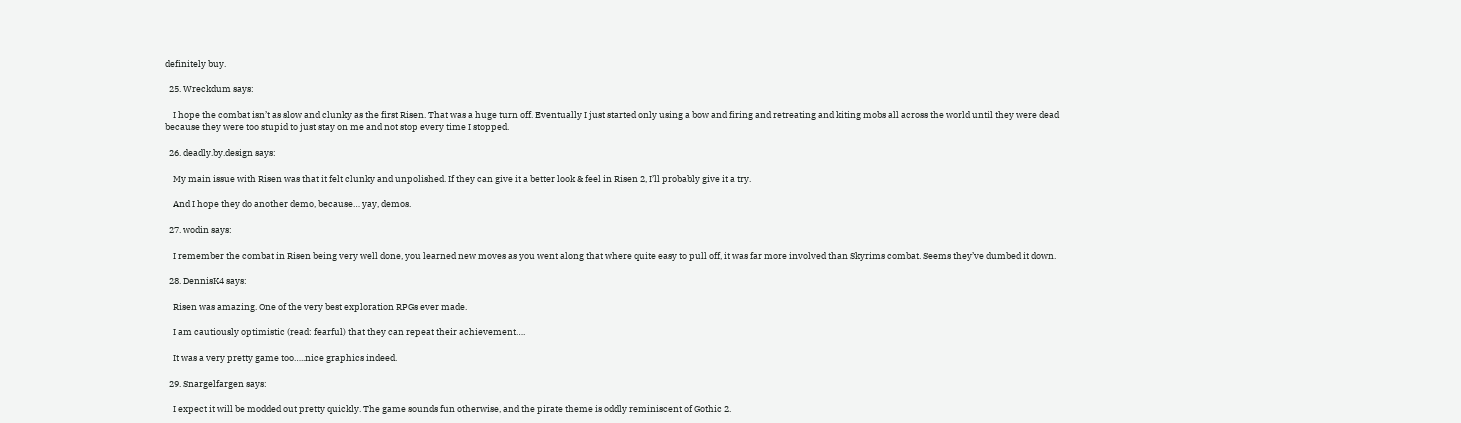definitely buy.

  25. Wreckdum says:

    I hope the combat isn’t as slow and clunky as the first Risen. That was a huge turn off. Eventually I just started only using a bow and firing and retreating and kiting mobs all across the world until they were dead because they were too stupid to just stay on me and not stop every time I stopped.

  26. deadly.by.design says:

    My main issue with Risen was that it felt clunky and unpolished. If they can give it a better look & feel in Risen 2, I’ll probably give it a try.

    And I hope they do another demo, because… yay, demos.

  27. wodin says:

    I remember the combat in Risen being very well done, you learned new moves as you went along that where quite easy to pull off, it was far more involved than Skyrims combat. Seems they’ve dumbed it down.

  28. DennisK4 says:

    Risen was amazing. One of the very best exploration RPGs ever made.

    I am cautiously optimistic (read: fearful) that they can repeat their achievement….

    It was a very pretty game too…..nice graphics indeed.

  29. Snargelfargen says:

    I expect it will be modded out pretty quickly. The game sounds fun otherwise, and the pirate theme is oddly reminiscent of Gothic 2.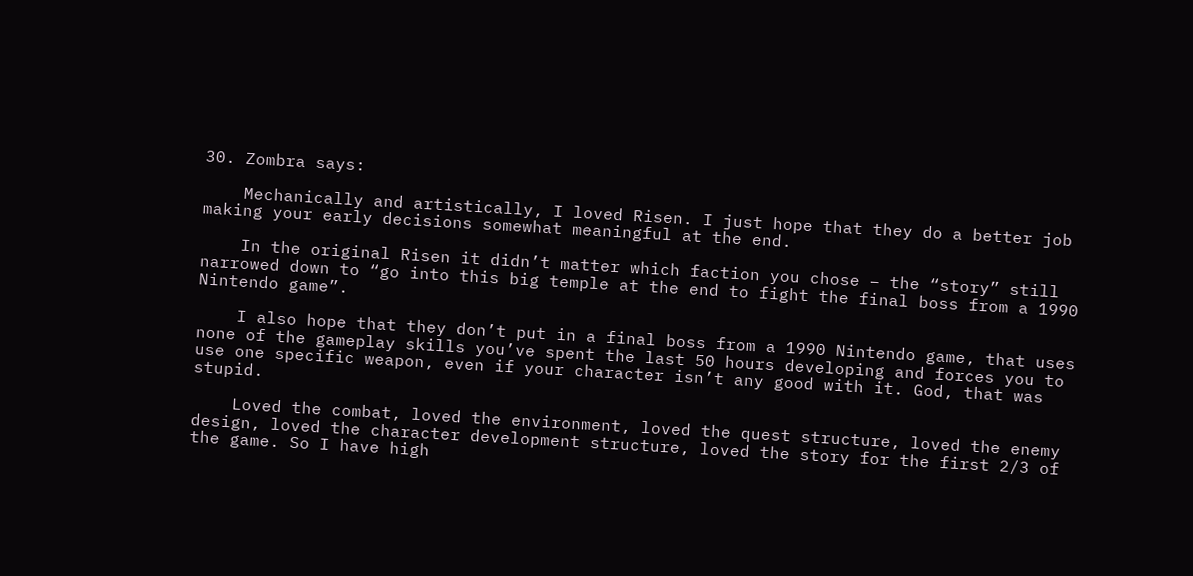30. Zombra says:

    Mechanically and artistically, I loved Risen. I just hope that they do a better job making your early decisions somewhat meaningful at the end.

    In the original Risen it didn’t matter which faction you chose – the “story” still narrowed down to “go into this big temple at the end to fight the final boss from a 1990 Nintendo game”.

    I also hope that they don’t put in a final boss from a 1990 Nintendo game, that uses none of the gameplay skills you’ve spent the last 50 hours developing and forces you to use one specific weapon, even if your character isn’t any good with it. God, that was stupid.

    Loved the combat, loved the environment, loved the quest structure, loved the enemy design, loved the character development structure, loved the story for the first 2/3 of the game. So I have high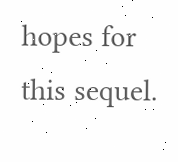hopes for this sequel.